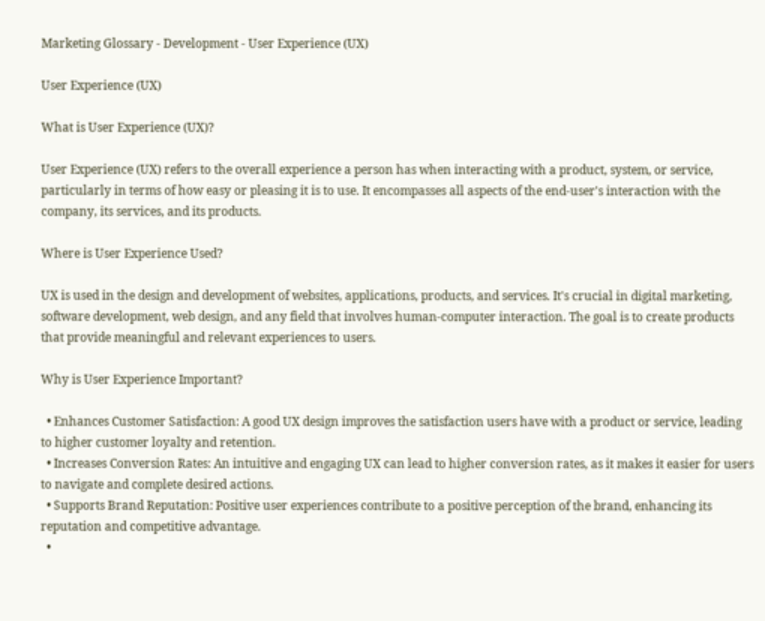Marketing Glossary - Development - User Experience (UX)

User Experience (UX)

What is User Experience (UX)?

User Experience (UX) refers to the overall experience a person has when interacting with a product, system, or service, particularly in terms of how easy or pleasing it is to use. It encompasses all aspects of the end-user's interaction with the company, its services, and its products.

Where is User Experience Used?

UX is used in the design and development of websites, applications, products, and services. It's crucial in digital marketing, software development, web design, and any field that involves human-computer interaction. The goal is to create products that provide meaningful and relevant experiences to users.

Why is User Experience Important?

  • Enhances Customer Satisfaction: A good UX design improves the satisfaction users have with a product or service, leading to higher customer loyalty and retention.
  • Increases Conversion Rates: An intuitive and engaging UX can lead to higher conversion rates, as it makes it easier for users to navigate and complete desired actions.
  • Supports Brand Reputation: Positive user experiences contribute to a positive perception of the brand, enhancing its reputation and competitive advantage.
  •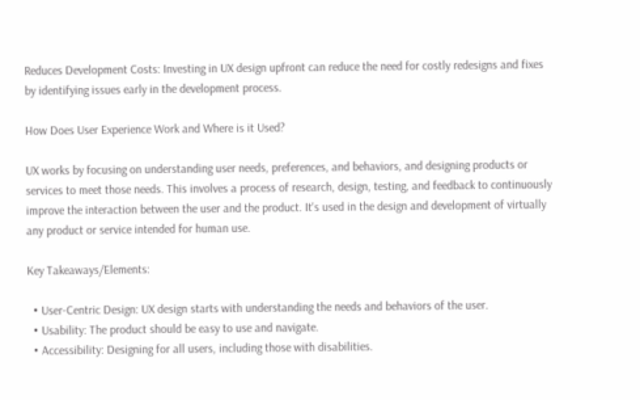Reduces Development Costs: Investing in UX design upfront can reduce the need for costly redesigns and fixes by identifying issues early in the development process.

How Does User Experience Work and Where is it Used?

UX works by focusing on understanding user needs, preferences, and behaviors, and designing products or services to meet those needs. This involves a process of research, design, testing, and feedback to continuously improve the interaction between the user and the product. It's used in the design and development of virtually any product or service intended for human use.

Key Takeaways/Elements:

  • User-Centric Design: UX design starts with understanding the needs and behaviors of the user.
  • Usability: The product should be easy to use and navigate.
  • Accessibility: Designing for all users, including those with disabilities.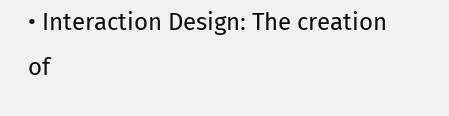• Interaction Design: The creation of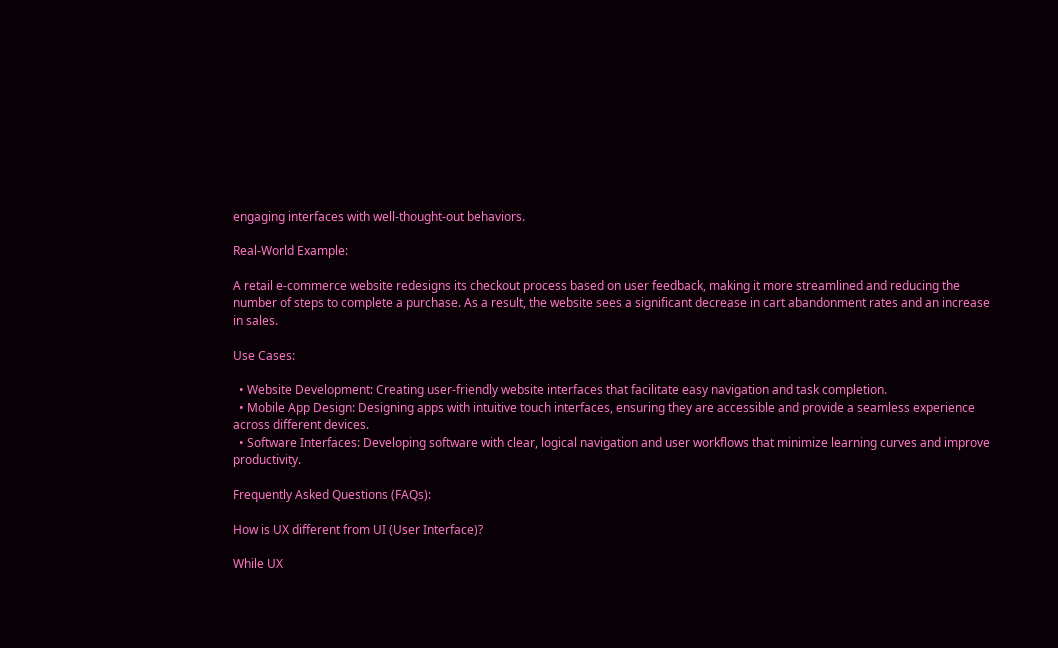engaging interfaces with well-thought-out behaviors.

Real-World Example:

A retail e-commerce website redesigns its checkout process based on user feedback, making it more streamlined and reducing the number of steps to complete a purchase. As a result, the website sees a significant decrease in cart abandonment rates and an increase in sales.

Use Cases:

  • Website Development: Creating user-friendly website interfaces that facilitate easy navigation and task completion.
  • Mobile App Design: Designing apps with intuitive touch interfaces, ensuring they are accessible and provide a seamless experience across different devices.
  • Software Interfaces: Developing software with clear, logical navigation and user workflows that minimize learning curves and improve productivity.

Frequently Asked Questions (FAQs):

How is UX different from UI (User Interface)?

While UX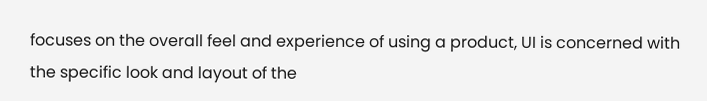focuses on the overall feel and experience of using a product, UI is concerned with the specific look and layout of the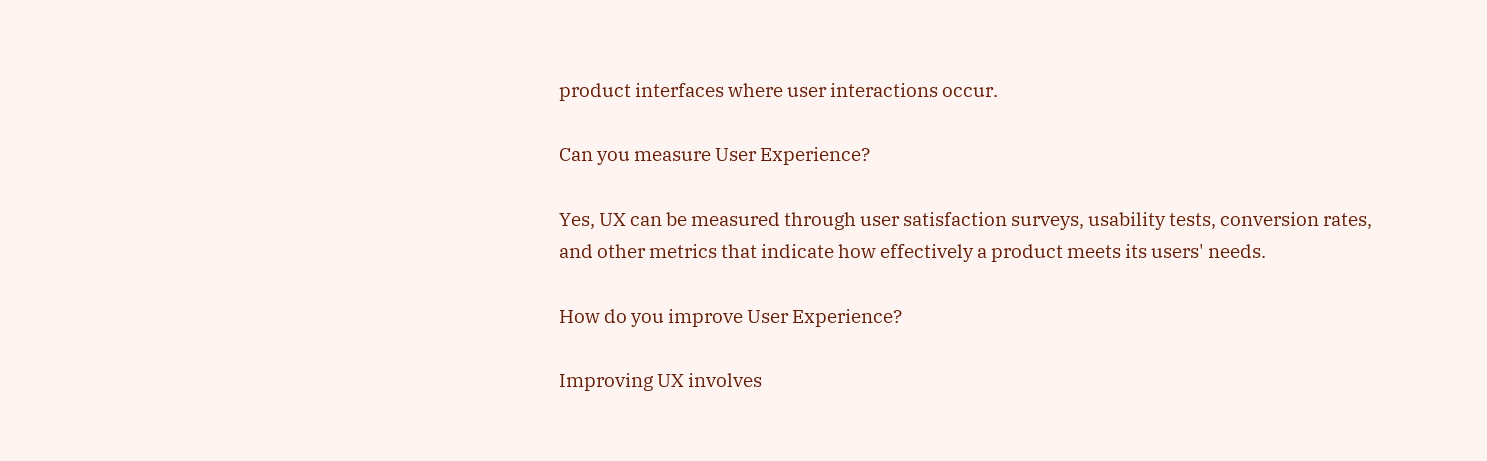product interfaces where user interactions occur.

Can you measure User Experience?

Yes, UX can be measured through user satisfaction surveys, usability tests, conversion rates, and other metrics that indicate how effectively a product meets its users' needs.

How do you improve User Experience?

Improving UX involves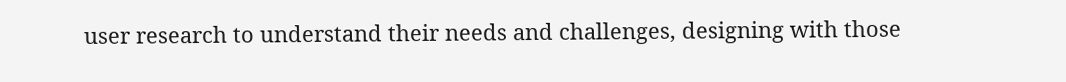user research to understand their needs and challenges, designing with those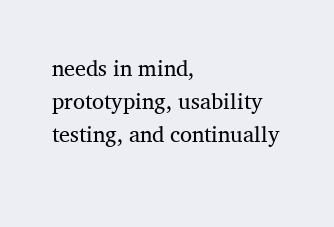needs in mind, prototyping, usability testing, and continually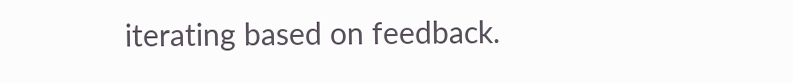iterating based on feedback.